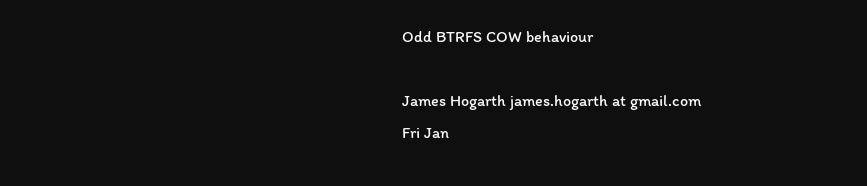Odd BTRFS COW behaviour

James Hogarth james.hogarth at gmail.com
Fri Jan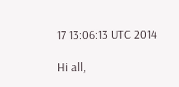17 13:06:13 UTC 2014

Hi all,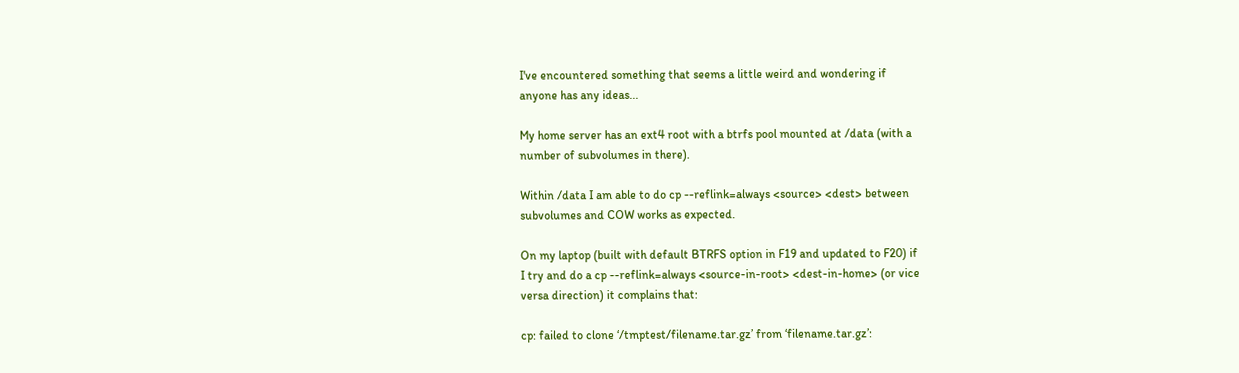I've encountered something that seems a little weird and wondering if
anyone has any ideas...

My home server has an ext4 root with a btrfs pool mounted at /data (with a
number of subvolumes in there).

Within /data I am able to do cp --reflink=always <source> <dest> between
subvolumes and COW works as expected.

On my laptop (built with default BTRFS option in F19 and updated to F20) if
I try and do a cp --reflink=always <source-in-root> <dest-in-home> (or vice
versa direction) it complains that:

cp: failed to clone ‘/tmptest/filename.tar.gz’ from ‘filename.tar.gz’: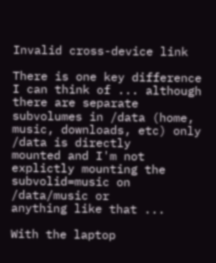Invalid cross-device link

There is one key difference I can think of ... although there are separate
subvolumes in /data (home, music, downloads, etc) only /data is directly
mounted and I'm not explictly mounting the subvolid=music on /data/music or
anything like that ...

With the laptop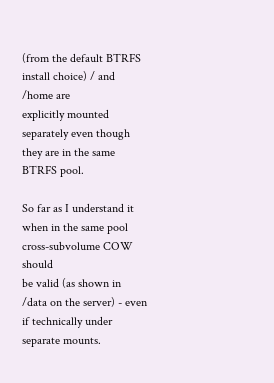(from the default BTRFS install choice) / and /home are
explicitly mounted separately even though they are in the same BTRFS pool.

So far as I understand it when in the same pool cross-subvolume COW should
be valid (as shown in /data on the server) - even if technically under
separate mounts.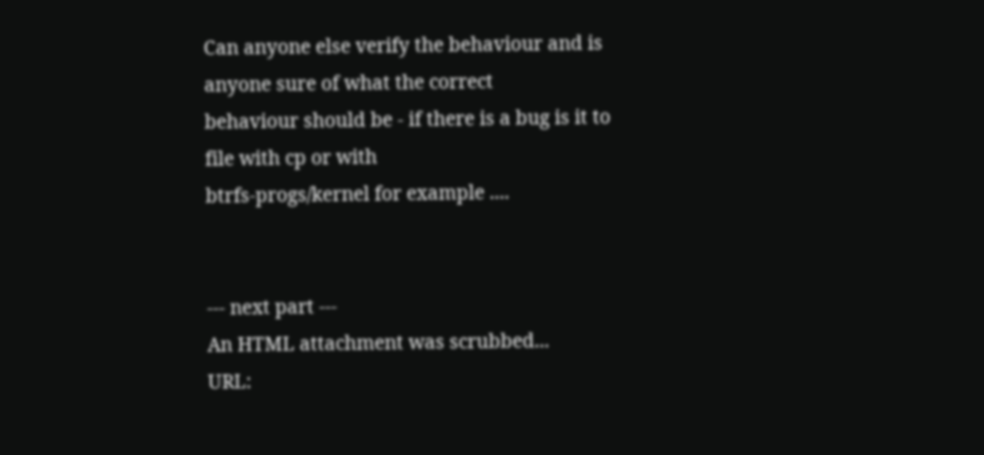Can anyone else verify the behaviour and is anyone sure of what the correct
behaviour should be - if there is a bug is it to file with cp or with
btrfs-progs/kernel for example ....


--- next part ---
An HTML attachment was scrubbed...
URL: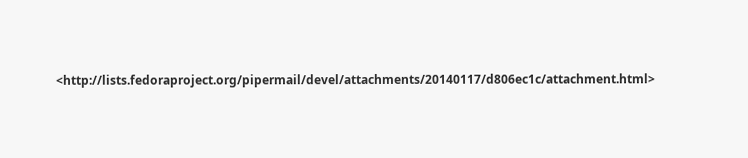<http://lists.fedoraproject.org/pipermail/devel/attachments/20140117/d806ec1c/attachment.html>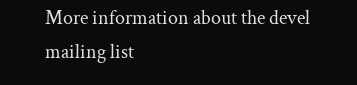More information about the devel mailing list